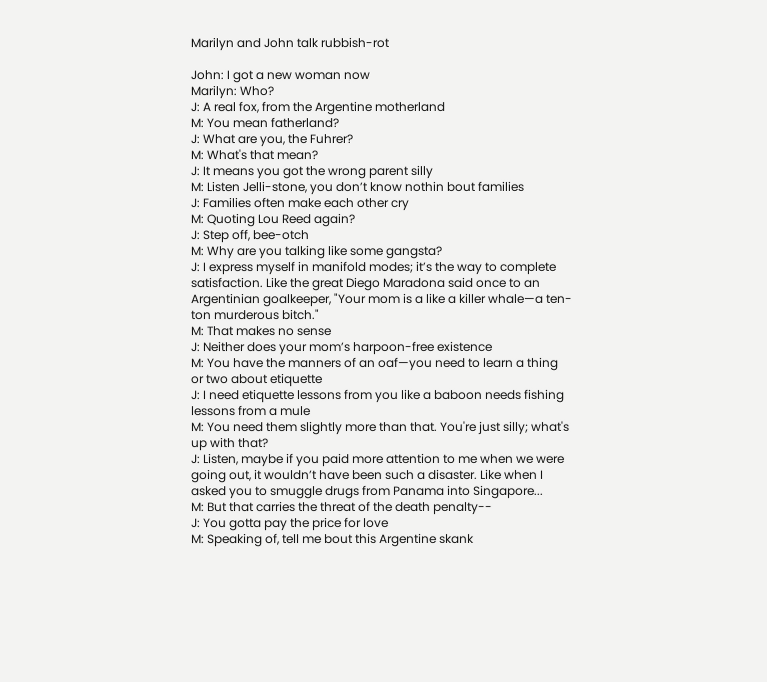Marilyn and John talk rubbish-rot

John: I got a new woman now
Marilyn: Who?
J: A real fox, from the Argentine motherland
M: You mean fatherland?
J: What are you, the Fuhrer?
M: What's that mean?
J: It means you got the wrong parent silly
M: Listen Jelli-stone, you don’t know nothin bout families
J: Families often make each other cry
M: Quoting Lou Reed again?
J: Step off, bee-otch
M: Why are you talking like some gangsta?
J: I express myself in manifold modes; it’s the way to complete satisfaction. Like the great Diego Maradona said once to an Argentinian goalkeeper, "Your mom is a like a killer whale—a ten-ton murderous bitch."
M: That makes no sense
J: Neither does your mom’s harpoon-free existence
M: You have the manners of an oaf—you need to learn a thing or two about etiquette
J: I need etiquette lessons from you like a baboon needs fishing lessons from a mule
M: You need them slightly more than that. You're just silly; what's up with that?
J: Listen, maybe if you paid more attention to me when we were going out, it wouldn’t have been such a disaster. Like when I asked you to smuggle drugs from Panama into Singapore...
M: But that carries the threat of the death penalty--
J: You gotta pay the price for love
M: Speaking of, tell me bout this Argentine skank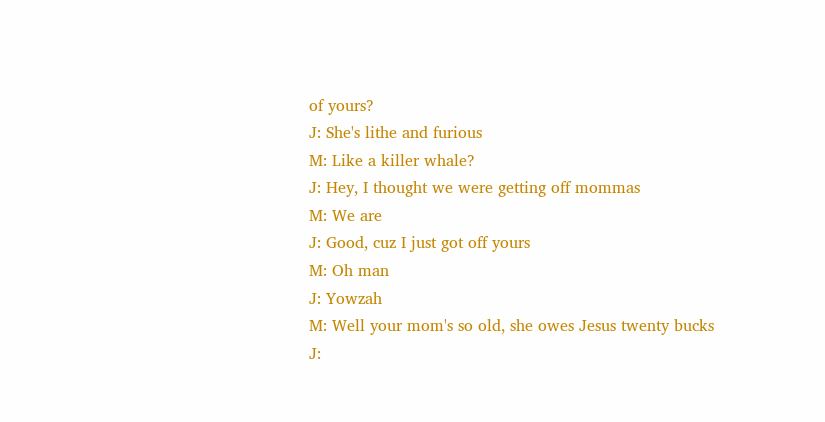of yours?
J: She's lithe and furious
M: Like a killer whale?
J: Hey, I thought we were getting off mommas
M: We are
J: Good, cuz I just got off yours
M: Oh man
J: Yowzah
M: Well your mom's so old, she owes Jesus twenty bucks
J: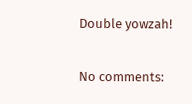Double yowzah!

No comments: